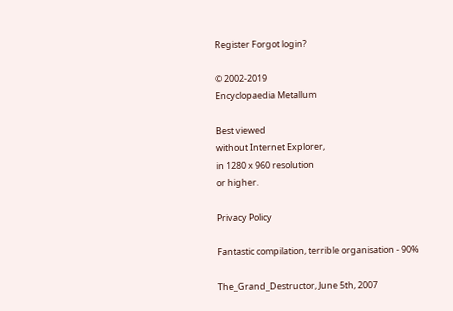Register Forgot login?

© 2002-2019
Encyclopaedia Metallum

Best viewed
without Internet Explorer,
in 1280 x 960 resolution
or higher.

Privacy Policy

Fantastic compilation, terrible organisation - 90%

The_Grand_Destructor, June 5th, 2007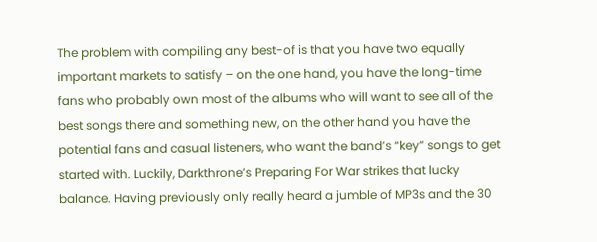The problem with compiling any best-of is that you have two equally important markets to satisfy – on the one hand, you have the long-time fans who probably own most of the albums who will want to see all of the best songs there and something new, on the other hand you have the potential fans and casual listeners, who want the band’s “key” songs to get started with. Luckily, Darkthrone’s Preparing For War strikes that lucky balance. Having previously only really heard a jumble of MP3s and the 30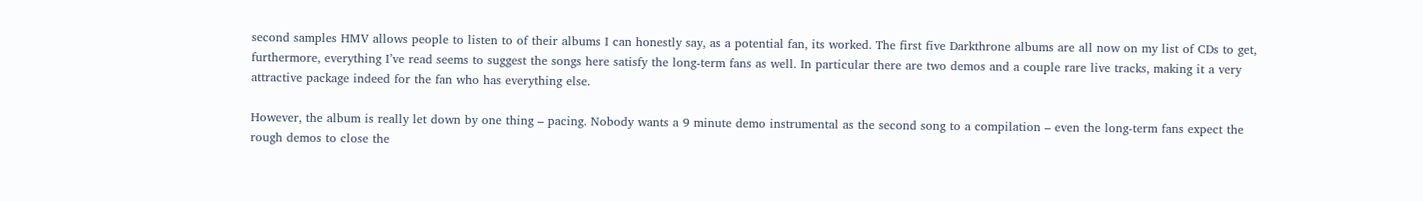second samples HMV allows people to listen to of their albums I can honestly say, as a potential fan, its worked. The first five Darkthrone albums are all now on my list of CDs to get, furthermore, everything I’ve read seems to suggest the songs here satisfy the long-term fans as well. In particular there are two demos and a couple rare live tracks, making it a very attractive package indeed for the fan who has everything else.

However, the album is really let down by one thing – pacing. Nobody wants a 9 minute demo instrumental as the second song to a compilation – even the long-term fans expect the rough demos to close the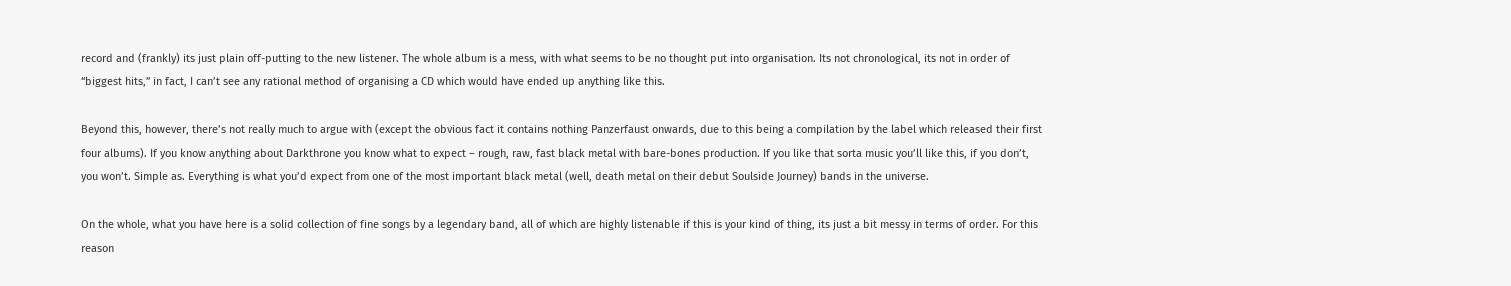record and (frankly) its just plain off-putting to the new listener. The whole album is a mess, with what seems to be no thought put into organisation. Its not chronological, its not in order of “biggest hits,” in fact, I can’t see any rational method of organising a CD which would have ended up anything like this.

Beyond this, however, there’s not really much to argue with (except the obvious fact it contains nothing Panzerfaust onwards, due to this being a compilation by the label which released their first four albums). If you know anything about Darkthrone you know what to expect – rough, raw, fast black metal with bare-bones production. If you like that sorta music you’ll like this, if you don’t, you won’t. Simple as. Everything is what you’d expect from one of the most important black metal (well, death metal on their debut Soulside Journey) bands in the universe.

On the whole, what you have here is a solid collection of fine songs by a legendary band, all of which are highly listenable if this is your kind of thing, its just a bit messy in terms of order. For this reason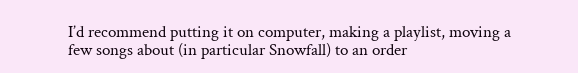I’d recommend putting it on computer, making a playlist, moving a few songs about (in particular Snowfall) to an order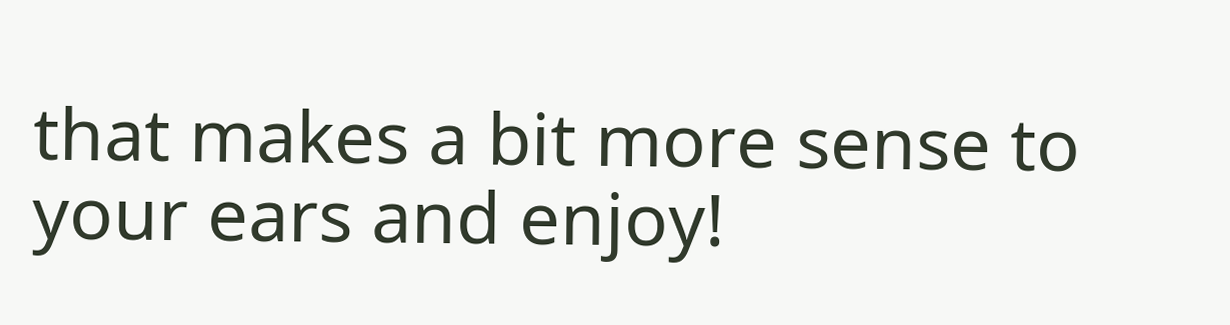that makes a bit more sense to your ears and enjoy!